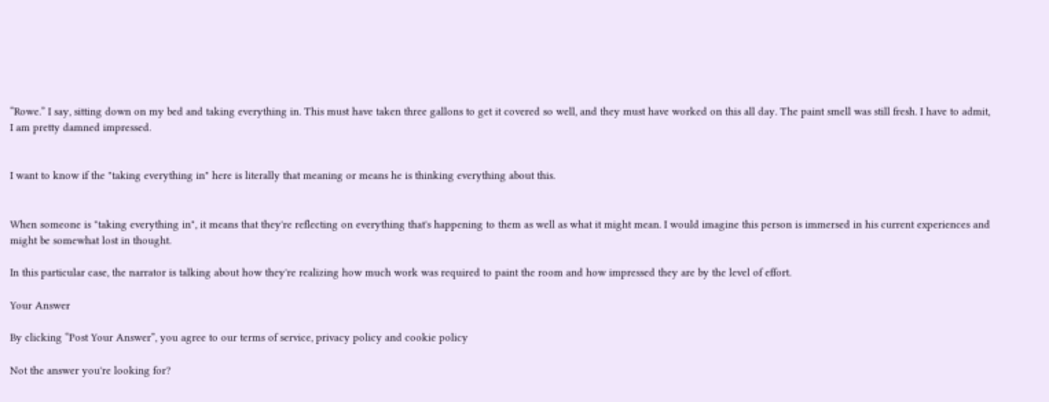“Rowe.” I say, sitting down on my bed and taking everything in. This must have taken three gallons to get it covered so well, and they must have worked on this all day. The paint smell was still fresh. I have to admit, I am pretty damned impressed.


I want to know if the "taking everything in" here is literally that meaning or means he is thinking everything about this.


When someone is "taking everything in", it means that they're reflecting on everything that's happening to them as well as what it might mean. I would imagine this person is immersed in his current experiences and might be somewhat lost in thought.

In this particular case, the narrator is talking about how they're realizing how much work was required to paint the room and how impressed they are by the level of effort.

Your Answer

By clicking “Post Your Answer”, you agree to our terms of service, privacy policy and cookie policy

Not the answer you're looking for?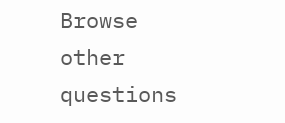Browse other questions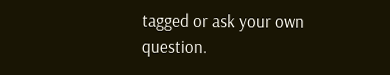tagged or ask your own question.